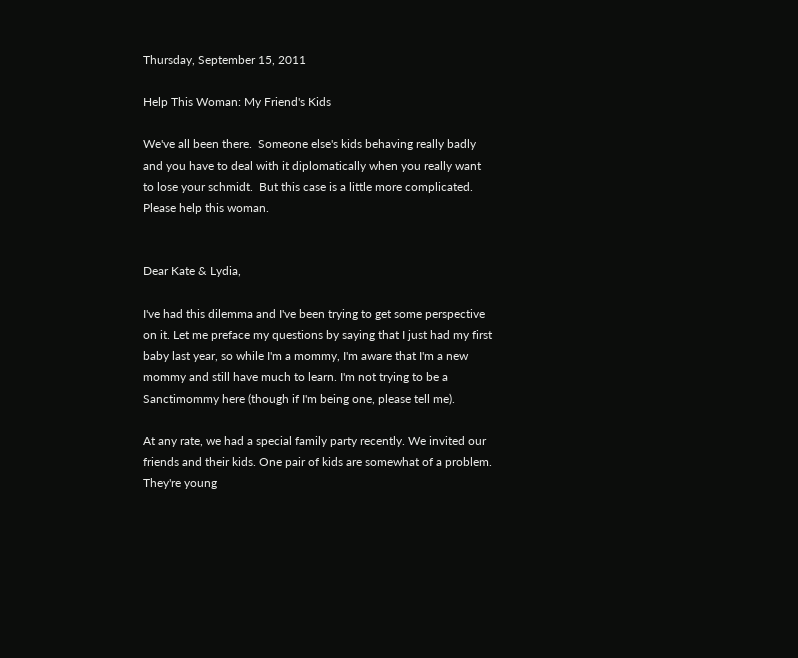Thursday, September 15, 2011

Help This Woman: My Friend's Kids

We've all been there.  Someone else's kids behaving really badly and you have to deal with it diplomatically when you really want to lose your schmidt.  But this case is a little more complicated. Please help this woman.


Dear Kate & Lydia,

I've had this dilemma and I've been trying to get some perspective on it. Let me preface my questions by saying that I just had my first baby last year, so while I'm a mommy, I'm aware that I'm a new mommy and still have much to learn. I'm not trying to be a Sanctimommy here (though if I'm being one, please tell me).

At any rate, we had a special family party recently. We invited our friends and their kids. One pair of kids are somewhat of a problem. They're young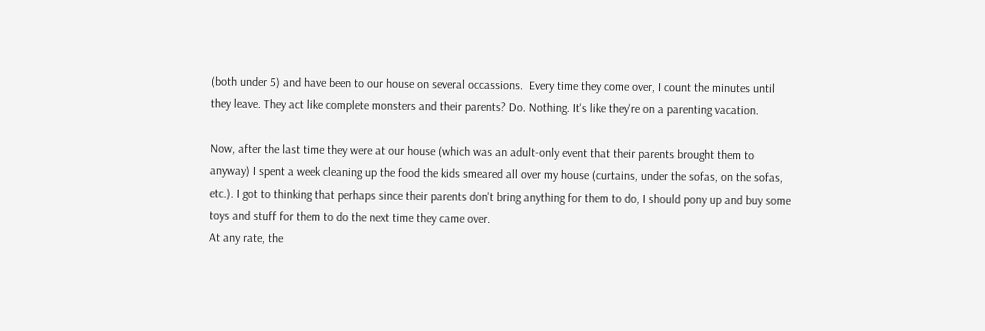(both under 5) and have been to our house on several occassions.  Every time they come over, I count the minutes until they leave. They act like complete monsters and their parents? Do. Nothing. It's like they're on a parenting vacation.

Now, after the last time they were at our house (which was an adult-only event that their parents brought them to anyway) I spent a week cleaning up the food the kids smeared all over my house (curtains, under the sofas, on the sofas, etc.). I got to thinking that perhaps since their parents don't bring anything for them to do, I should pony up and buy some toys and stuff for them to do the next time they came over.
At any rate, the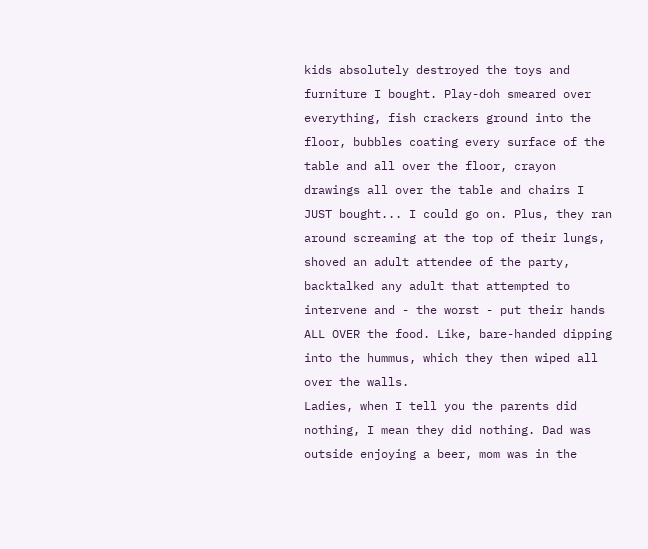kids absolutely destroyed the toys and furniture I bought. Play-doh smeared over everything, fish crackers ground into the floor, bubbles coating every surface of the table and all over the floor, crayon drawings all over the table and chairs I JUST bought... I could go on. Plus, they ran around screaming at the top of their lungs, shoved an adult attendee of the party, backtalked any adult that attempted to intervene and - the worst - put their hands ALL OVER the food. Like, bare-handed dipping into the hummus, which they then wiped all over the walls.
Ladies, when I tell you the parents did nothing, I mean they did nothing. Dad was outside enjoying a beer, mom was in the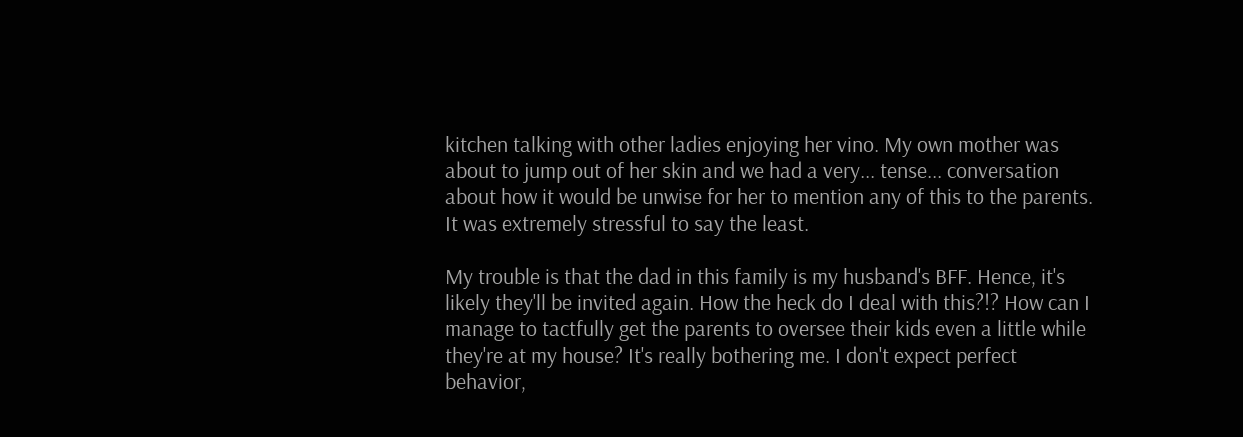kitchen talking with other ladies enjoying her vino. My own mother was about to jump out of her skin and we had a very... tense... conversation about how it would be unwise for her to mention any of this to the parents. It was extremely stressful to say the least.

My trouble is that the dad in this family is my husband's BFF. Hence, it's likely they'll be invited again. How the heck do I deal with this?!? How can I manage to tactfully get the parents to oversee their kids even a little while they're at my house? It's really bothering me. I don't expect perfect behavior,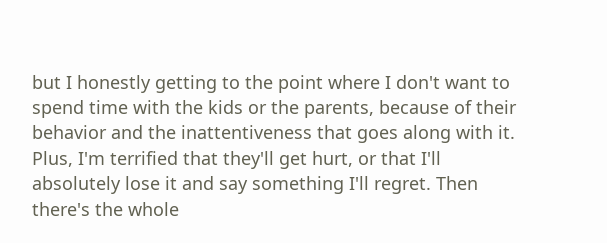but I honestly getting to the point where I don't want to spend time with the kids or the parents, because of their behavior and the inattentiveness that goes along with it. Plus, I'm terrified that they'll get hurt, or that I'll absolutely lose it and say something I'll regret. Then there's the whole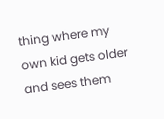thing where my own kid gets older and sees them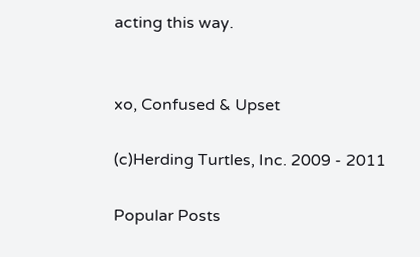acting this way.


xo, Confused & Upset

(c)Herding Turtles, Inc. 2009 - 2011

Popular Posts